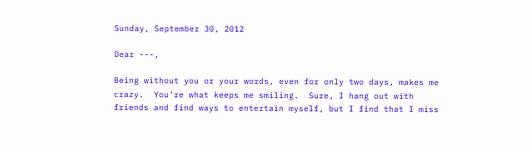Sunday, September 30, 2012

Dear ---,

Being without you or your words, even for only two days, makes me crazy.  You're what keeps me smiling.  Sure, I hang out with friends and find ways to entertain myself, but I find that I miss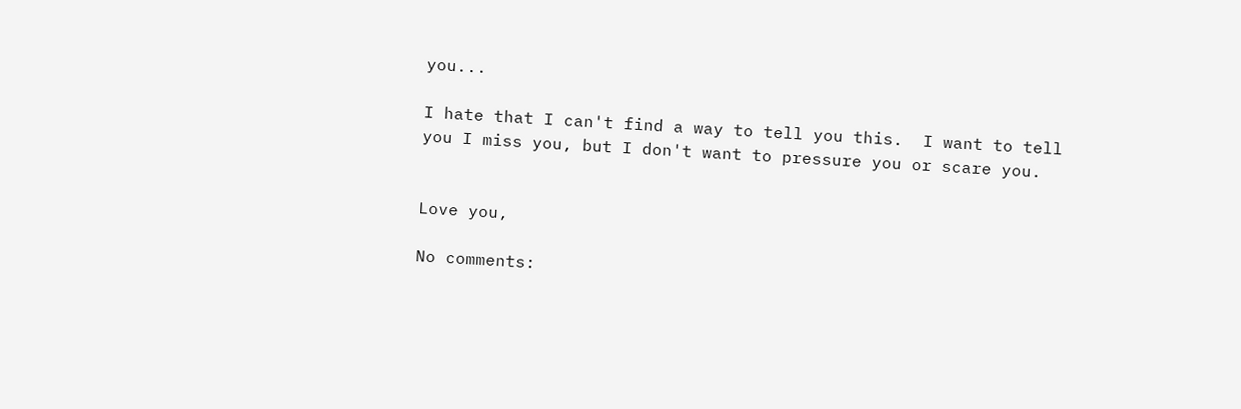you...

I hate that I can't find a way to tell you this.  I want to tell you I miss you, but I don't want to pressure you or scare you.


Love you,

No comments: